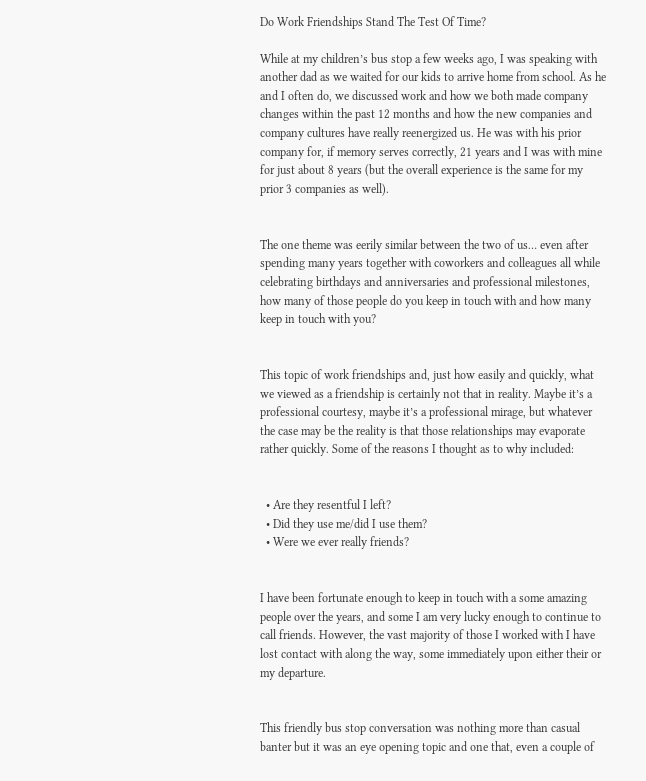Do Work Friendships Stand The Test Of Time?

While at my children’s bus stop a few weeks ago, I was speaking with another dad as we waited for our kids to arrive home from school. As he and I often do, we discussed work and how we both made company changes within the past 12 months and how the new companies and company cultures have really reenergized us. He was with his prior company for, if memory serves correctly, 21 years and I was with mine for just about 8 years (but the overall experience is the same for my prior 3 companies as well).


The one theme was eerily similar between the two of us… even after spending many years together with coworkers and colleagues all while celebrating birthdays and anniversaries and professional milestones, how many of those people do you keep in touch with and how many keep in touch with you?


This topic of work friendships and, just how easily and quickly, what we viewed as a friendship is certainly not that in reality. Maybe it’s a professional courtesy, maybe it’s a professional mirage, but whatever the case may be the reality is that those relationships may evaporate rather quickly. Some of the reasons I thought as to why included:


  • Are they resentful I left?
  • Did they use me/did I use them?
  • Were we ever really friends?


I have been fortunate enough to keep in touch with a some amazing people over the years, and some I am very lucky enough to continue to call friends. However, the vast majority of those I worked with I have lost contact with along the way, some immediately upon either their or my departure.


This friendly bus stop conversation was nothing more than casual banter but it was an eye opening topic and one that, even a couple of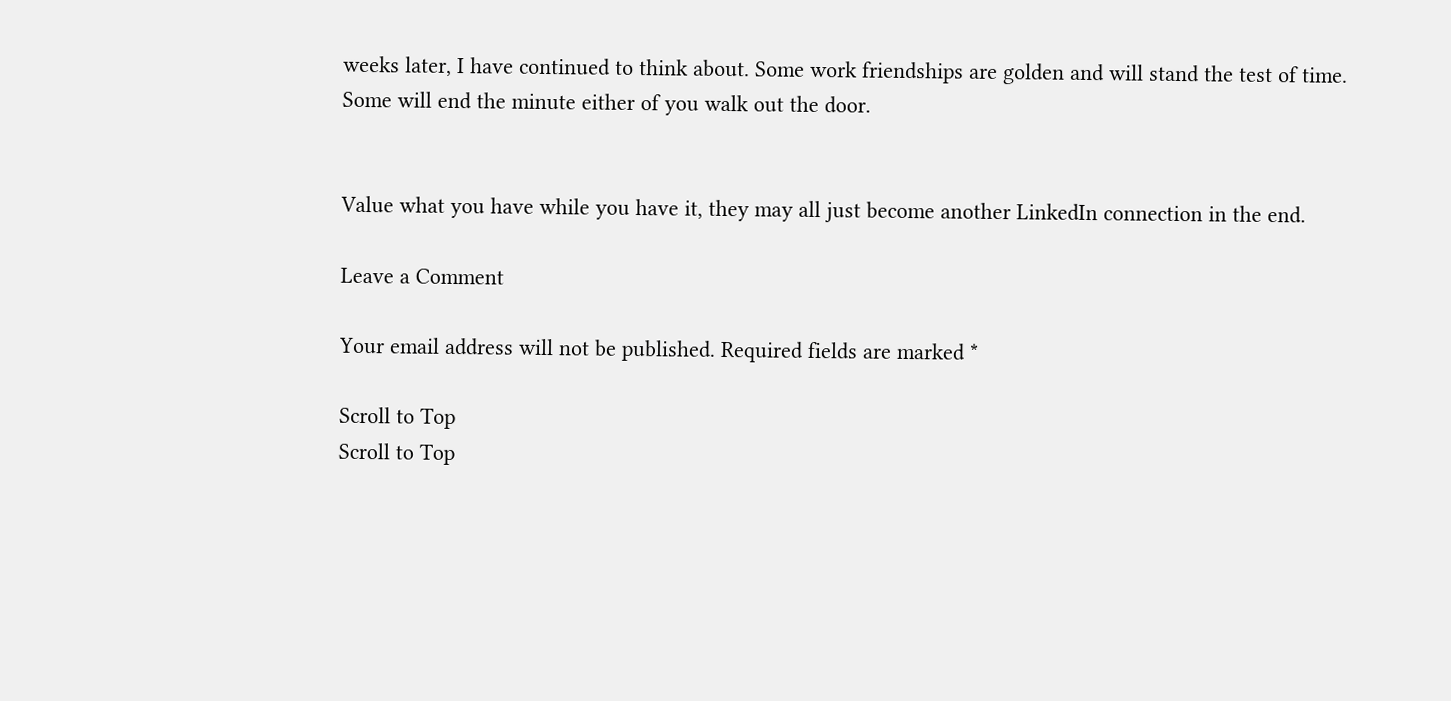weeks later, I have continued to think about. Some work friendships are golden and will stand the test of time. Some will end the minute either of you walk out the door.


Value what you have while you have it, they may all just become another LinkedIn connection in the end.

Leave a Comment

Your email address will not be published. Required fields are marked *

Scroll to Top
Scroll to Top